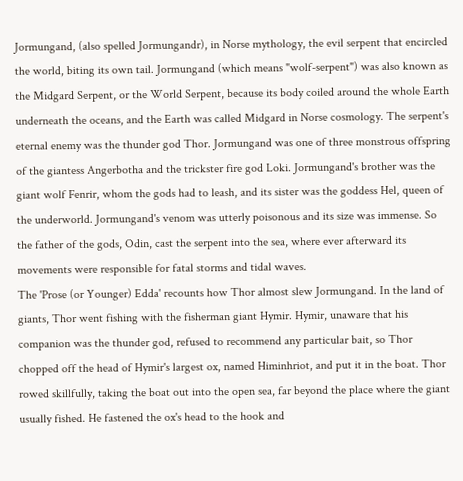Jormungand, (also spelled Jormungandr), in Norse mythology, the evil serpent that encircled the world, biting its own tail. Jormungand (which means "wolf-serpent") was also known as the Midgard Serpent, or the World Serpent, because its body coiled around the whole Earth underneath the oceans, and the Earth was called Midgard in Norse cosmology. The serpent's eternal enemy was the thunder god Thor. Jormungand was one of three monstrous offspring of the giantess Angerbotha and the trickster fire god Loki. Jormungand's brother was the giant wolf Fenrir, whom the gods had to leash, and its sister was the goddess Hel, queen of the underworld. Jormungand's venom was utterly poisonous and its size was immense. So the father of the gods, Odin, cast the serpent into the sea, where ever afterward its movements were responsible for fatal storms and tidal waves.
The 'Prose (or Younger) Edda' recounts how Thor almost slew Jormungand. In the land of giants, Thor went fishing with the fisherman giant Hymir. Hymir, unaware that his companion was the thunder god, refused to recommend any particular bait, so Thor chopped off the head of Hymir's largest ox, named Himinhriot, and put it in the boat. Thor rowed skillfully, taking the boat out into the open sea, far beyond the place where the giant usually fished. He fastened the ox's head to the hook and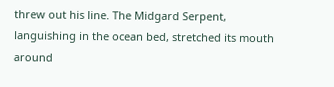threw out his line. The Midgard Serpent, languishing in the ocean bed, stretched its mouth around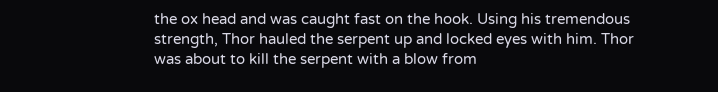the ox head and was caught fast on the hook. Using his tremendous strength, Thor hauled the serpent up and locked eyes with him. Thor was about to kill the serpent with a blow from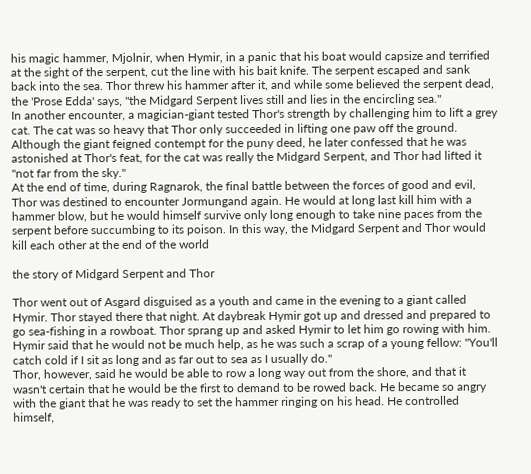his magic hammer, Mjolnir, when Hymir, in a panic that his boat would capsize and terrified at the sight of the serpent, cut the line with his bait knife. The serpent escaped and sank back into the sea. Thor threw his hammer after it, and while some believed the serpent dead, the 'Prose Edda' says, "the Midgard Serpent lives still and lies in the encircling sea."
In another encounter, a magician-giant tested Thor's strength by challenging him to lift a grey cat. The cat was so heavy that Thor only succeeded in lifting one paw off the ground. Although the giant feigned contempt for the puny deed, he later confessed that he was astonished at Thor's feat, for the cat was really the Midgard Serpent, and Thor had lifted it "not far from the sky."
At the end of time, during Ragnarok, the final battle between the forces of good and evil, Thor was destined to encounter Jormungand again. He would at long last kill him with a hammer blow, but he would himself survive only long enough to take nine paces from the serpent before succumbing to its poison. In this way, the Midgard Serpent and Thor would kill each other at the end of the world

the story of Midgard Serpent and Thor

Thor went out of Asgard disguised as a youth and came in the evening to a giant called Hymir. Thor stayed there that night. At daybreak Hymir got up and dressed and prepared to go sea-fishing in a rowboat. Thor sprang up and asked Hymir to let him go rowing with him. Hymir said that he would not be much help, as he was such a scrap of a young fellow: "You'll catch cold if I sit as long and as far out to sea as I usually do."
Thor, however, said he would be able to row a long way out from the shore, and that it wasn't certain that he would be the first to demand to be rowed back. He became so angry with the giant that he was ready to set the hammer ringing on his head. He controlled himself,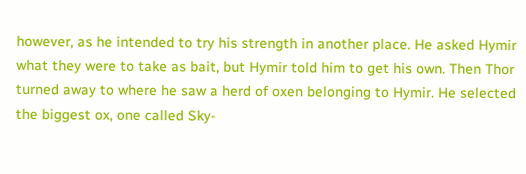however, as he intended to try his strength in another place. He asked Hymir what they were to take as bait, but Hymir told him to get his own. Then Thor turned away to where he saw a herd of oxen belonging to Hymir. He selected the biggest ox, one called Sky-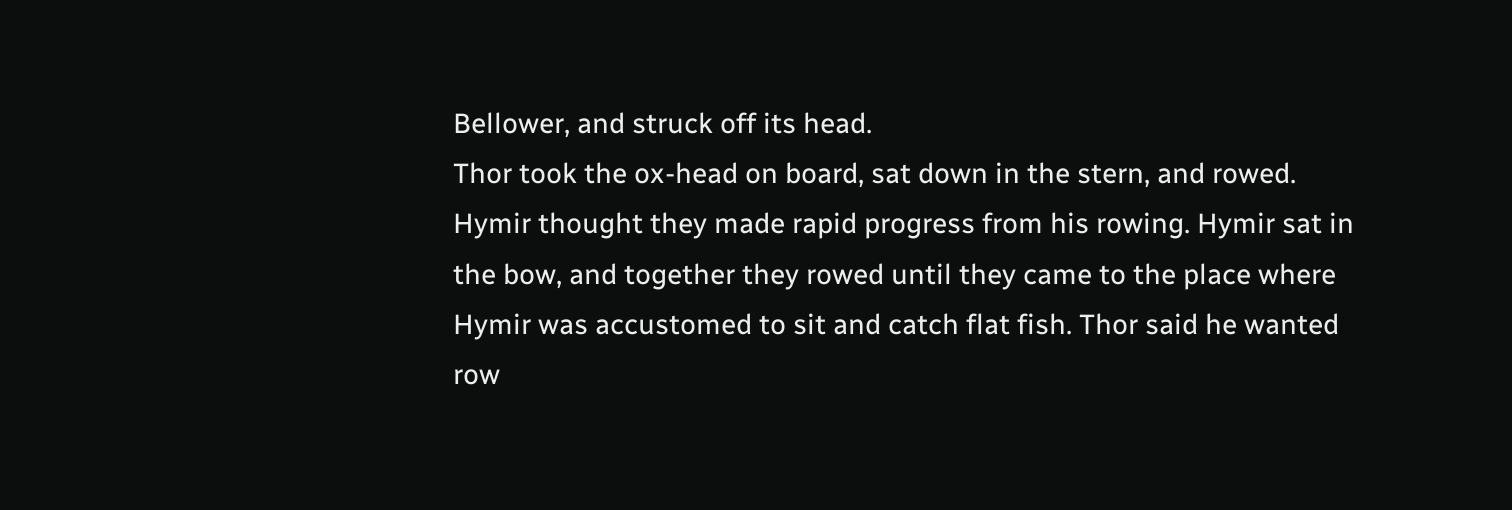Bellower, and struck off its head.
Thor took the ox-head on board, sat down in the stern, and rowed. Hymir thought they made rapid progress from his rowing. Hymir sat in the bow, and together they rowed until they came to the place where Hymir was accustomed to sit and catch flat fish. Thor said he wanted row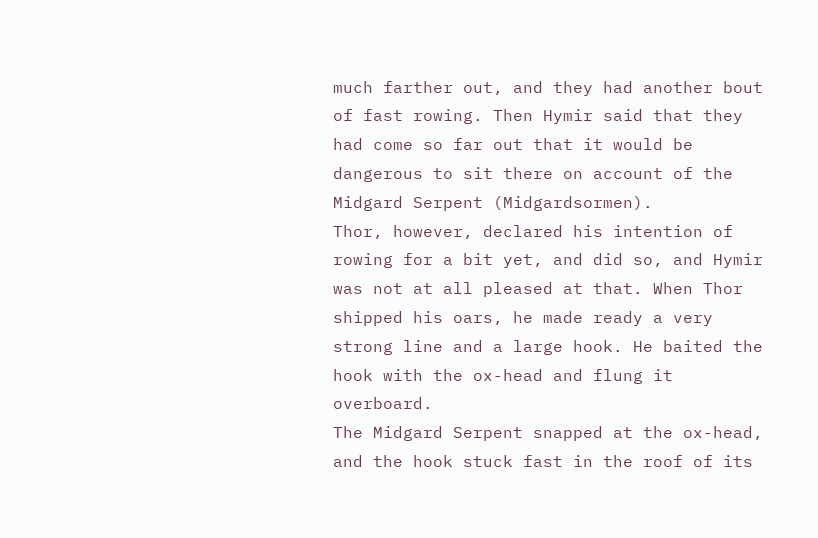much farther out, and they had another bout of fast rowing. Then Hymir said that they had come so far out that it would be dangerous to sit there on account of the Midgard Serpent (Midgardsormen).
Thor, however, declared his intention of rowing for a bit yet, and did so, and Hymir was not at all pleased at that. When Thor shipped his oars, he made ready a very strong line and a large hook. He baited the hook with the ox-head and flung it overboard.
The Midgard Serpent snapped at the ox-head, and the hook stuck fast in the roof of its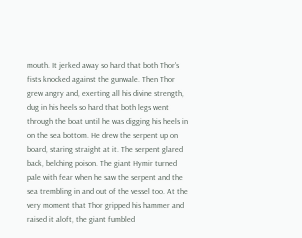mouth. It jerked away so hard that both Thor's fists knocked against the gunwale. Then Thor grew angry and, exerting all his divine strength, dug in his heels so hard that both legs went through the boat until he was digging his heels in on the sea bottom. He drew the serpent up on board, staring straight at it. The serpent glared back, belching poison. The giant Hymir turned pale with fear when he saw the serpent and the sea trembling in and out of the vessel too. At the very moment that Thor gripped his hammer and raised it aloft, the giant fumbled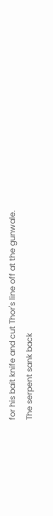for his bait knife and cut Thor's line off at the gunwale.
The serpent sank back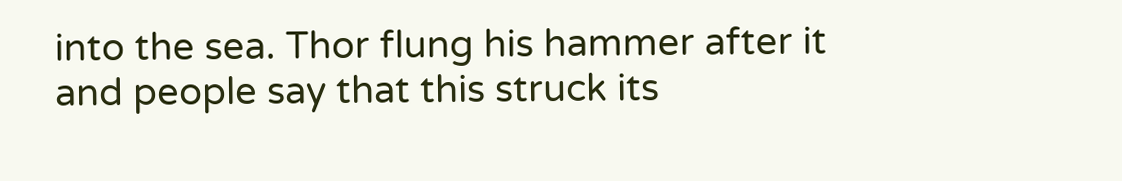into the sea. Thor flung his hammer after it and people say that this struck its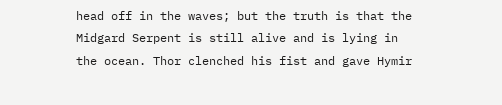head off in the waves; but the truth is that the Midgard Serpent is still alive and is lying in the ocean. Thor clenched his fist and gave Hymir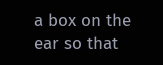a box on the ear so that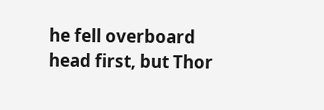he fell overboard head first, but Thor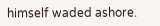himself waded ashore.